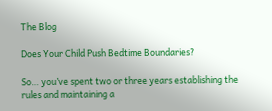The Blog

Does Your Child Push Bedtime Boundaries?

So… you’ve spent two or three years establishing the rules and maintaining a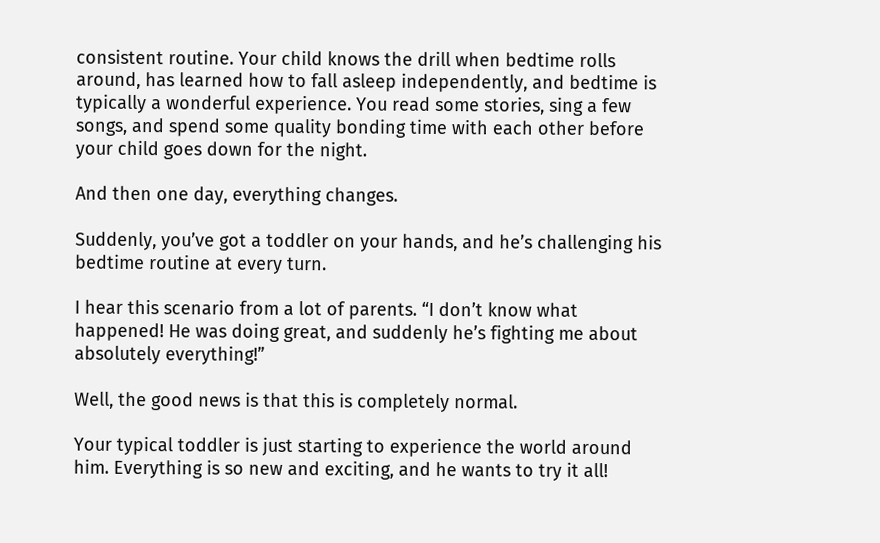consistent routine. Your child knows the drill when bedtime rolls around, has learned how to fall asleep independently, and bedtime is typically a wonderful experience. You read some stories, sing a few songs, and spend some quality bonding time with each other before your child goes down for the night.

And then one day, everything changes.

Suddenly, you’ve got a toddler on your hands, and he’s challenging his bedtime routine at every turn.

I hear this scenario from a lot of parents. “I don’t know what happened! He was doing great, and suddenly he’s fighting me about absolutely everything!”

Well, the good news is that this is completely normal.

Your typical toddler is just starting to experience the world around him. Everything is so new and exciting, and he wants to try it all!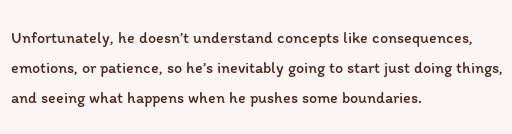Unfortunately, he doesn’t understand concepts like consequences, emotions, or patience, so he’s inevitably going to start just doing things, and seeing what happens when he pushes some boundaries.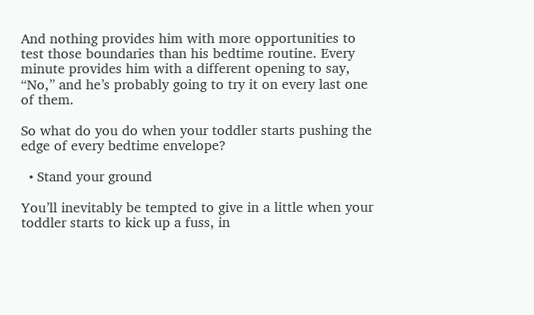And nothing provides him with more opportunities to test those boundaries than his bedtime routine. Every minute provides him with a different opening to say, “No,” and he’s probably going to try it on every last one of them.

So what do you do when your toddler starts pushing the edge of every bedtime envelope?

  • Stand your ground

You’ll inevitably be tempted to give in a little when your toddler starts to kick up a fuss, in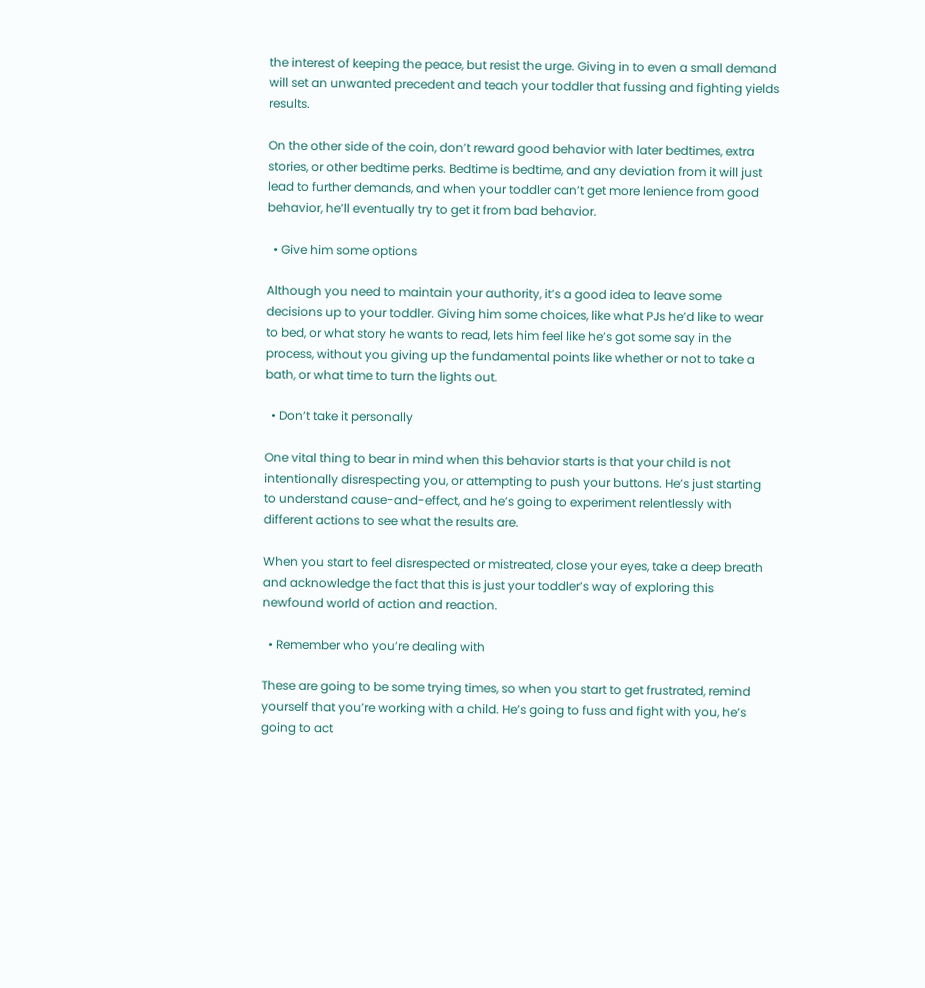the interest of keeping the peace, but resist the urge. Giving in to even a small demand will set an unwanted precedent and teach your toddler that fussing and fighting yields results.

On the other side of the coin, don’t reward good behavior with later bedtimes, extra stories, or other bedtime perks. Bedtime is bedtime, and any deviation from it will just lead to further demands, and when your toddler can’t get more lenience from good behavior, he’ll eventually try to get it from bad behavior.

  • Give him some options

Although you need to maintain your authority, it’s a good idea to leave some decisions up to your toddler. Giving him some choices, like what PJs he’d like to wear to bed, or what story he wants to read, lets him feel like he’s got some say in the process, without you giving up the fundamental points like whether or not to take a bath, or what time to turn the lights out.

  • Don’t take it personally

One vital thing to bear in mind when this behavior starts is that your child is not intentionally disrespecting you, or attempting to push your buttons. He’s just starting to understand cause-and-effect, and he’s going to experiment relentlessly with different actions to see what the results are.

When you start to feel disrespected or mistreated, close your eyes, take a deep breath and acknowledge the fact that this is just your toddler’s way of exploring this newfound world of action and reaction.

  • Remember who you’re dealing with

These are going to be some trying times, so when you start to get frustrated, remind yourself that you’re working with a child. He’s going to fuss and fight with you, he’s going to act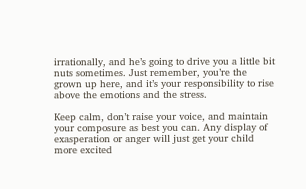irrationally, and he’s going to drive you a little bit nuts sometimes. Just remember, you’re the grown up here, and it’s your responsibility to rise above the emotions and the stress.

Keep calm, don’t raise your voice, and maintain your composure as best you can. Any display of exasperation or anger will just get your child more excited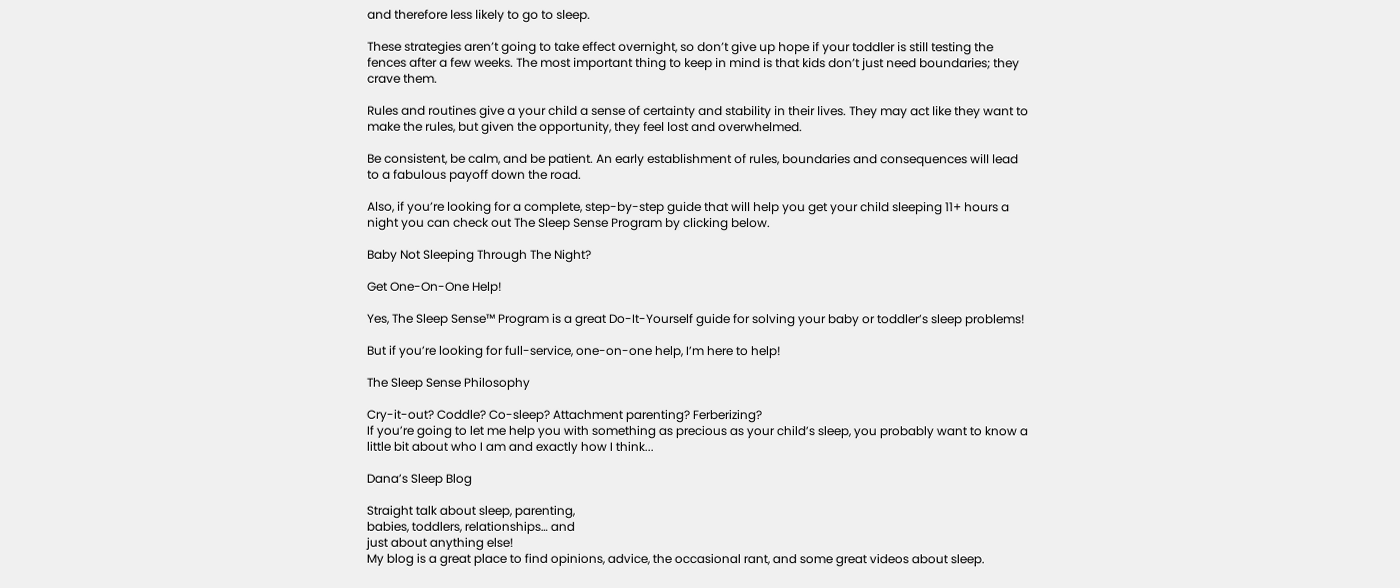and therefore less likely to go to sleep.

These strategies aren’t going to take effect overnight, so don’t give up hope if your toddler is still testing the fences after a few weeks. The most important thing to keep in mind is that kids don’t just need boundaries; they crave them.

Rules and routines give a your child a sense of certainty and stability in their lives. They may act like they want to make the rules, but given the opportunity, they feel lost and overwhelmed.

Be consistent, be calm, and be patient. An early establishment of rules, boundaries and consequences will lead to a fabulous payoff down the road.

Also, if you’re looking for a complete, step-by-step guide that will help you get your child sleeping 11+ hours a night you can check out The Sleep Sense Program by clicking below.

Baby Not Sleeping Through The Night?

Get One-On-One Help!

Yes, The Sleep Sense™ Program is a great Do-It-Yourself guide for solving your baby or toddler’s sleep problems!

But if you’re looking for full-service, one-on-one help, I’m here to help!

The Sleep Sense Philosophy

Cry-it-out? Coddle? Co-sleep? Attachment parenting? Ferberizing?
If you’re going to let me help you with something as precious as your child’s sleep, you probably want to know a little bit about who I am and exactly how I think...

Dana’s Sleep Blog

Straight talk about sleep, parenting,
babies, toddlers, relationships… and
just about anything else!
My blog is a great place to find opinions, advice, the occasional rant, and some great videos about sleep.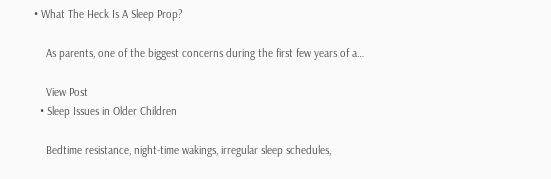• What The Heck Is A Sleep Prop?

    As parents, one of the biggest concerns during the first few years of a…

    View Post
  • Sleep Issues in Older Children

    Bedtime resistance, night-time wakings, irregular sleep schedules,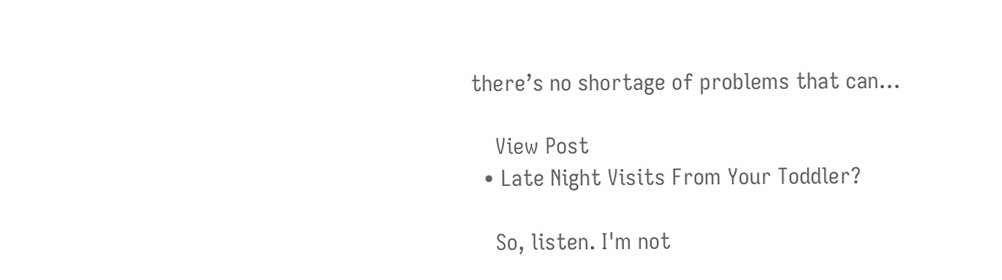there’s no shortage of problems that can…

    View Post
  • Late Night Visits From Your Toddler?

    So, listen. I'm not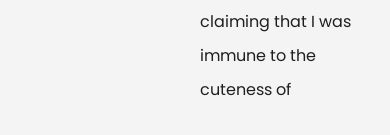claiming that I was immune to the cuteness of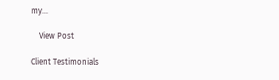my…

    View Post

Client Testimonials